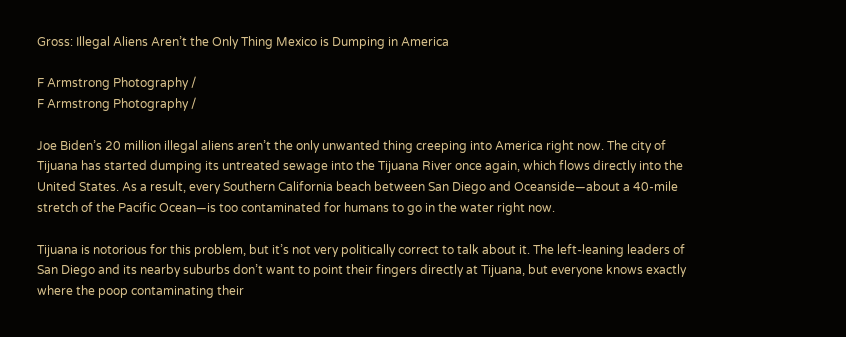Gross: Illegal Aliens Aren’t the Only Thing Mexico is Dumping in America

F Armstrong Photography /
F Armstrong Photography /

Joe Biden’s 20 million illegal aliens aren’t the only unwanted thing creeping into America right now. The city of Tijuana has started dumping its untreated sewage into the Tijuana River once again, which flows directly into the United States. As a result, every Southern California beach between San Diego and Oceanside—about a 40-mile stretch of the Pacific Ocean—is too contaminated for humans to go in the water right now.

Tijuana is notorious for this problem, but it’s not very politically correct to talk about it. The left-leaning leaders of San Diego and its nearby suburbs don’t want to point their fingers directly at Tijuana, but everyone knows exactly where the poop contaminating their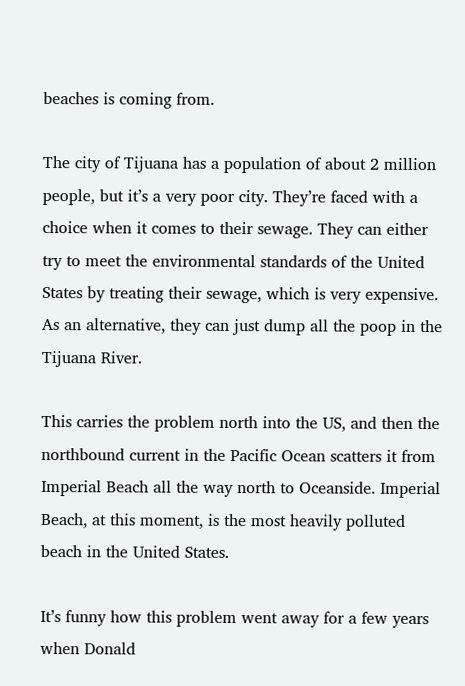beaches is coming from.

The city of Tijuana has a population of about 2 million people, but it’s a very poor city. They’re faced with a choice when it comes to their sewage. They can either try to meet the environmental standards of the United States by treating their sewage, which is very expensive. As an alternative, they can just dump all the poop in the Tijuana River.

This carries the problem north into the US, and then the northbound current in the Pacific Ocean scatters it from Imperial Beach all the way north to Oceanside. Imperial Beach, at this moment, is the most heavily polluted beach in the United States.

It’s funny how this problem went away for a few years when Donald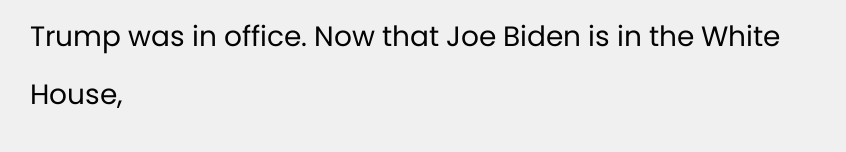Trump was in office. Now that Joe Biden is in the White House,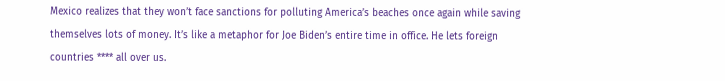Mexico realizes that they won’t face sanctions for polluting America’s beaches once again while saving themselves lots of money. It’s like a metaphor for Joe Biden’s entire time in office. He lets foreign countries **** all over us.